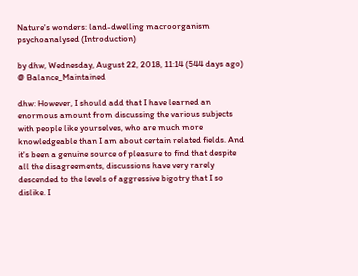Nature's wonders: land-dwelling macroorganism psychoanalysed (Introduction)

by dhw, Wednesday, August 22, 2018, 11:14 (544 days ago) @ Balance_Maintained

dhw: However, I should add that I have learned an enormous amount from discussing the various subjects with people like yourselves, who are much more knowledgeable than I am about certain related fields. And it's been a genuine source of pleasure to find that despite all the disagreements, discussions have very rarely descended to the levels of aggressive bigotry that I so dislike. I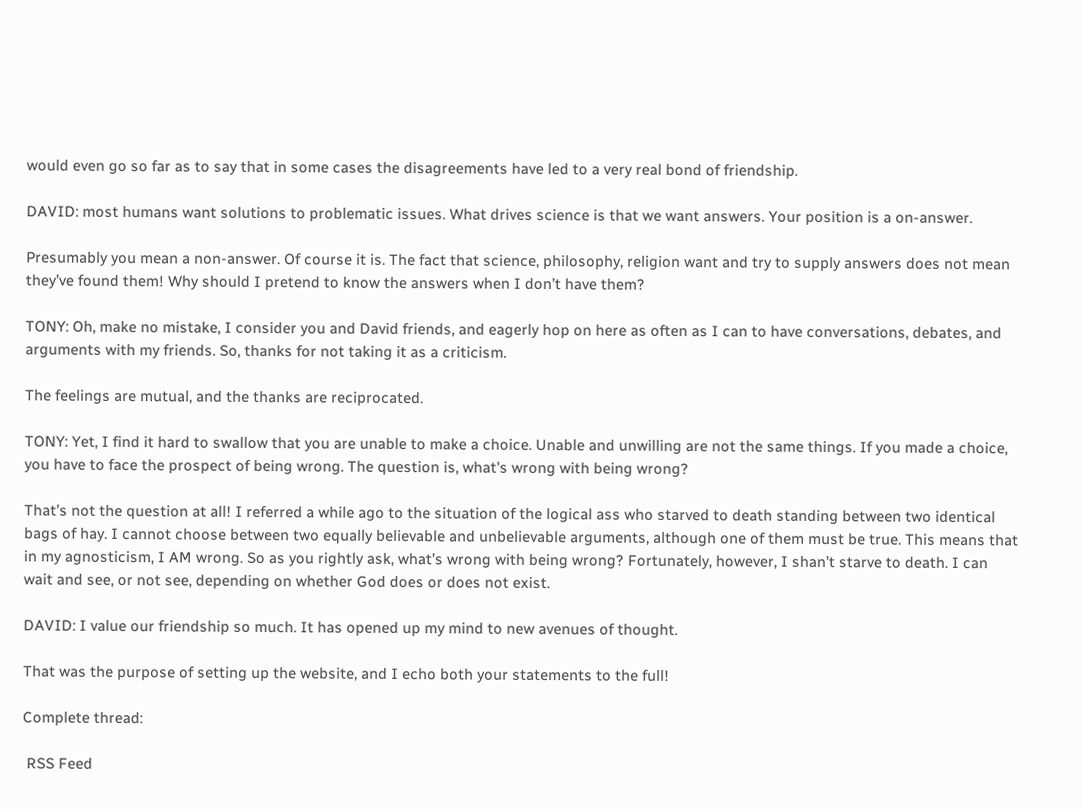would even go so far as to say that in some cases the disagreements have led to a very real bond of friendship.

DAVID: most humans want solutions to problematic issues. What drives science is that we want answers. Your position is a on-answer.

Presumably you mean a non-answer. Of course it is. The fact that science, philosophy, religion want and try to supply answers does not mean they’ve found them! Why should I pretend to know the answers when I don’t have them?

TONY: Oh, make no mistake, I consider you and David friends, and eagerly hop on here as often as I can to have conversations, debates, and arguments with my friends. So, thanks for not taking it as a criticism.

The feelings are mutual, and the thanks are reciprocated.

TONY: Yet, I find it hard to swallow that you are unable to make a choice. Unable and unwilling are not the same things. If you made a choice, you have to face the prospect of being wrong. The question is, what's wrong with being wrong?

That’s not the question at all! I referred a while ago to the situation of the logical ass who starved to death standing between two identical bags of hay. I cannot choose between two equally believable and unbelievable arguments, although one of them must be true. This means that in my agnosticism, I AM wrong. So as you rightly ask, what’s wrong with being wrong? Fortunately, however, I shan’t starve to death. I can wait and see, or not see, depending on whether God does or does not exist.

DAVID: I value our friendship so much. It has opened up my mind to new avenues of thought.

That was the purpose of setting up the website, and I echo both your statements to the full!

Complete thread:

 RSS Feed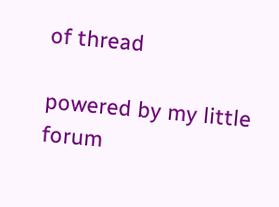of thread

powered by my little forum